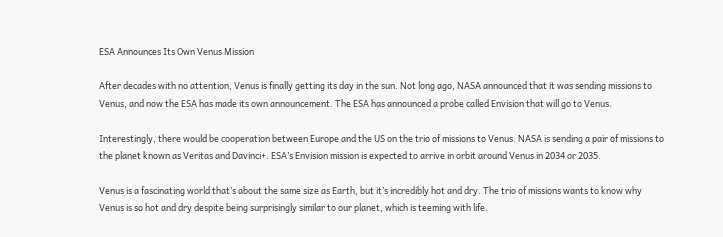ESA Announces Its Own Venus Mission

After decades with no attention, Venus is finally getting its day in the sun. Not long ago, NASA announced that it was sending missions to Venus, and now the ESA has made its own announcement. The ESA has announced a probe called Envision that will go to Venus.

Interestingly, there would be cooperation between Europe and the US on the trio of missions to Venus. NASA is sending a pair of missions to the planet known as Veritas and Davinci+. ESA’s Envision mission is expected to arrive in orbit around Venus in 2034 or 2035.

Venus is a fascinating world that’s about the same size as Earth, but it’s incredibly hot and dry. The trio of missions wants to know why Venus is so hot and dry despite being surprisingly similar to our planet, which is teeming with life.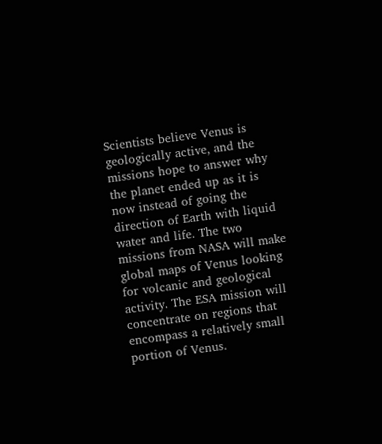Scientists believe Venus is geologically active, and the missions hope to answer why the planet ended up as it is now instead of going the direction of Earth with liquid water and life. The two missions from NASA will make global maps of Venus looking for volcanic and geological activity. The ESA mission will concentrate on regions that encompass a relatively small portion of Venus.